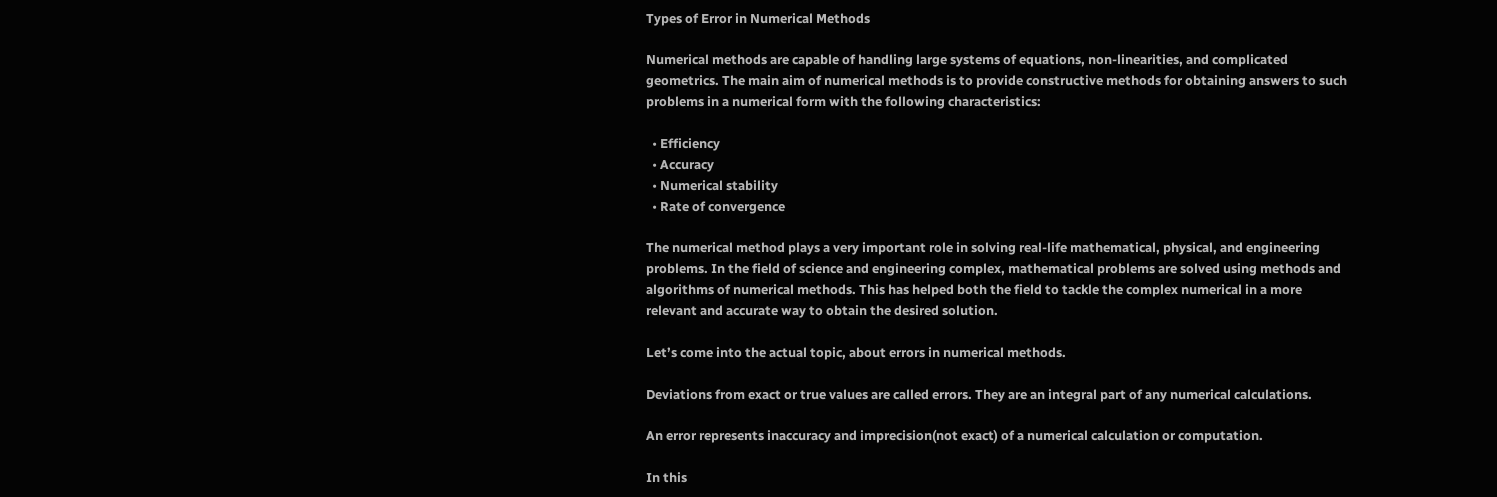Types of Error in Numerical Methods

Numerical methods are capable of handling large systems of equations, non-linearities, and complicated geometrics. The main aim of numerical methods is to provide constructive methods for obtaining answers to such problems in a numerical form with the following characteristics:

  • Efficiency
  • Accuracy
  • Numerical stability
  • Rate of convergence

The numerical method plays a very important role in solving real-life mathematical, physical, and engineering problems. In the field of science and engineering complex, mathematical problems are solved using methods and algorithms of numerical methods. This has helped both the field to tackle the complex numerical in a more relevant and accurate way to obtain the desired solution.

Let’s come into the actual topic, about errors in numerical methods.

Deviations from exact or true values are called errors. They are an integral part of any numerical calculations.

An error represents inaccuracy and imprecision(not exact) of a numerical calculation or computation.

In this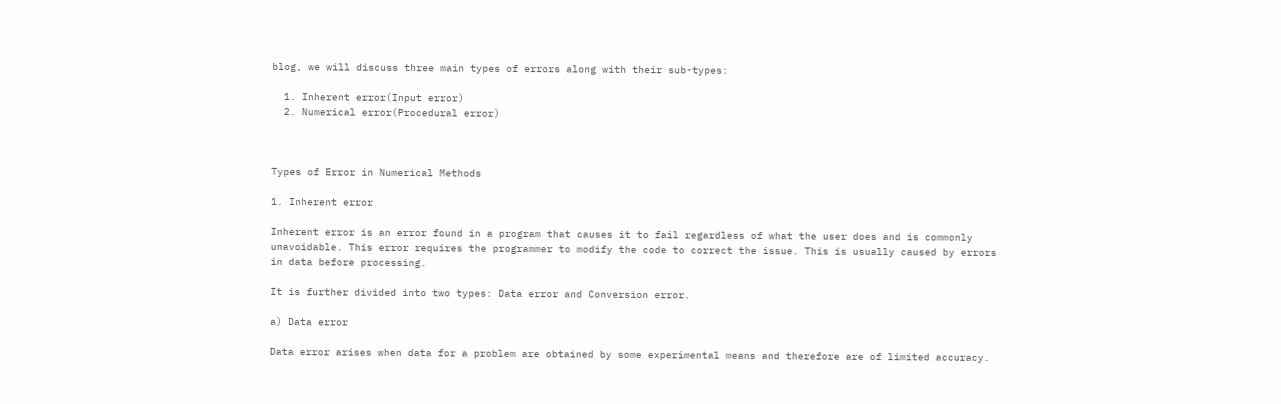blog, we will discuss three main types of errors along with their sub-types:

  1. Inherent error(Input error)
  2. Numerical error(Procedural error)



Types of Error in Numerical Methods

1. Inherent error

Inherent error is an error found in a program that causes it to fail regardless of what the user does and is commonly unavoidable. This error requires the programmer to modify the code to correct the issue. This is usually caused by errors in data before processing.

It is further divided into two types: Data error and Conversion error.

a) Data error

Data error arises when data for a problem are obtained by some experimental means and therefore are of limited accuracy.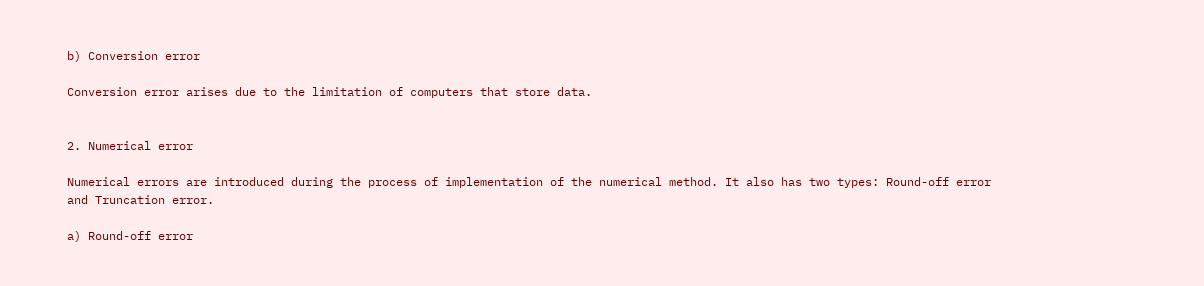b) Conversion error

Conversion error arises due to the limitation of computers that store data.


2. Numerical error

Numerical errors are introduced during the process of implementation of the numerical method. It also has two types: Round-off error and Truncation error.

a) Round-off error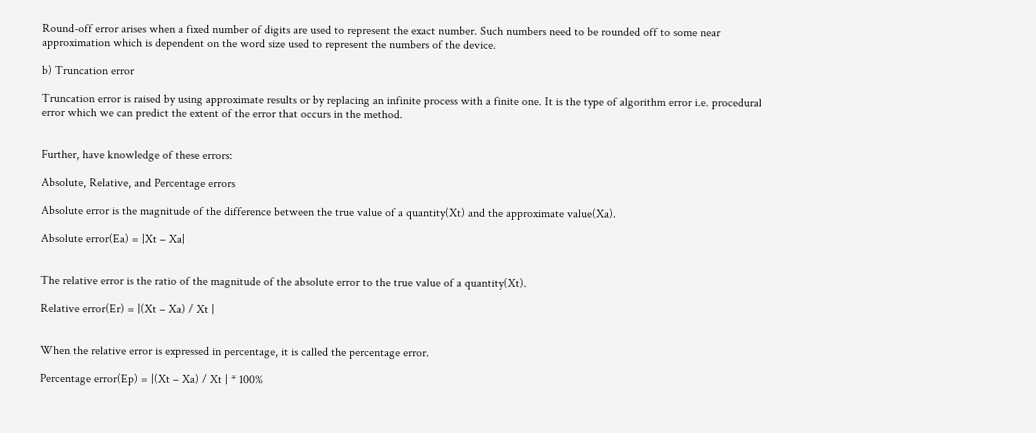Round-off error arises when a fixed number of digits are used to represent the exact number. Such numbers need to be rounded off to some near approximation which is dependent on the word size used to represent the numbers of the device.

b) Truncation error

Truncation error is raised by using approximate results or by replacing an infinite process with a finite one. It is the type of algorithm error i.e. procedural error which we can predict the extent of the error that occurs in the method.


Further, have knowledge of these errors:

Absolute, Relative, and Percentage errors

Absolute error is the magnitude of the difference between the true value of a quantity(Xt) and the approximate value(Xa).

Absolute error(Ea) = |Xt – Xa|


The relative error is the ratio of the magnitude of the absolute error to the true value of a quantity(Xt).

Relative error(Er) = |(Xt – Xa) / Xt |


When the relative error is expressed in percentage, it is called the percentage error.

Percentage error(Ep) = |(Xt – Xa) / Xt | * 100%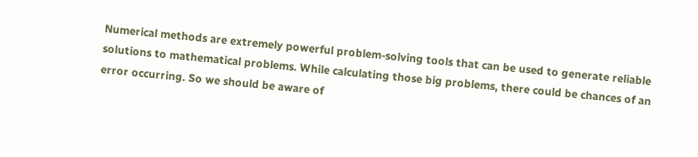Numerical methods are extremely powerful problem-solving tools that can be used to generate reliable solutions to mathematical problems. While calculating those big problems, there could be chances of an error occurring. So we should be aware of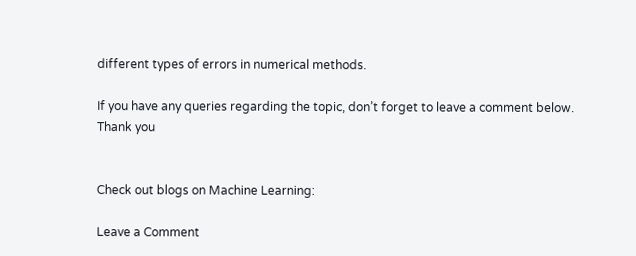different types of errors in numerical methods.

If you have any queries regarding the topic, don’t forget to leave a comment below. Thank you


Check out blogs on Machine Learning:

Leave a Comment